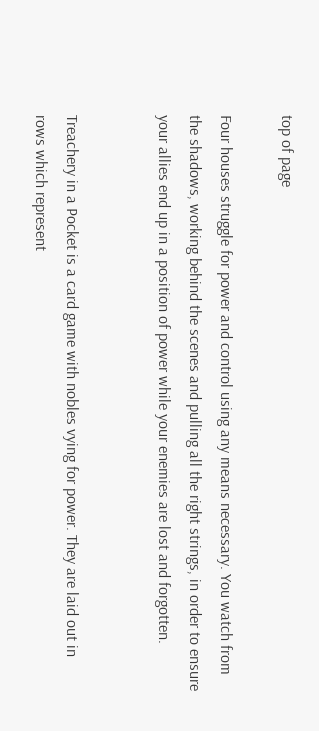top of page

Four houses struggle for power and control using any means necessary. You watch from the shadows, working behind the scenes and pulling all the right strings, in order to ensure your allies end up in a position of power while your enemies are lost and forgotten.


Treachery in a Pocket is a card game with nobles vying for power. They are laid out in rows which represent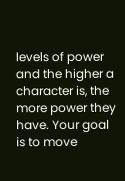levels of power and the higher a character is, the more power they have. Your goal is to move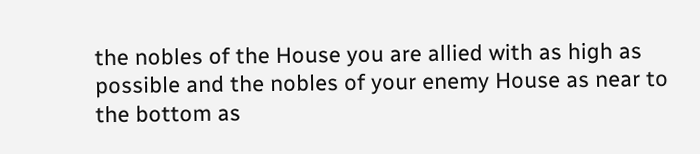the nobles of the House you are allied with as high as possible and the nobles of your enemy House as near to the bottom as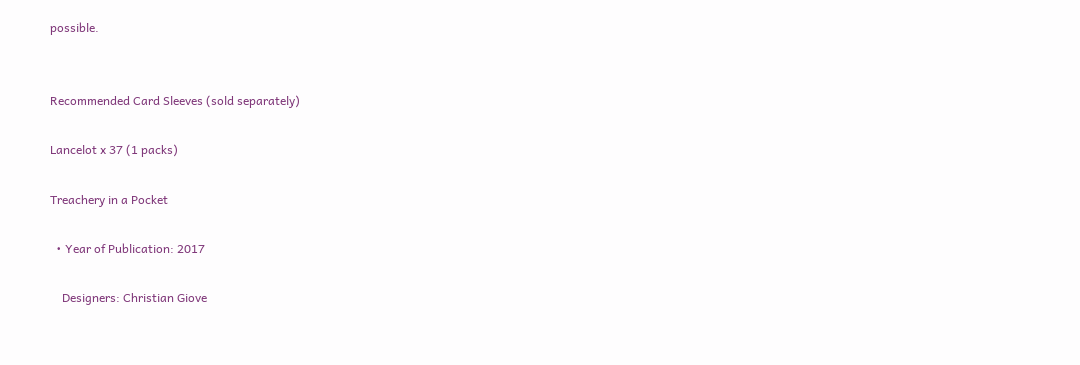possible.


Recommended Card Sleeves (sold separately)

Lancelot x 37 (1 packs)

Treachery in a Pocket

  • Year of Publication: 2017

    Designers: Christian Giove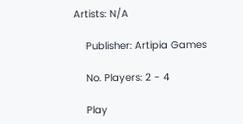Artists: N/A

    Publisher: Artipia Games

    No. Players: 2 - 4

    Play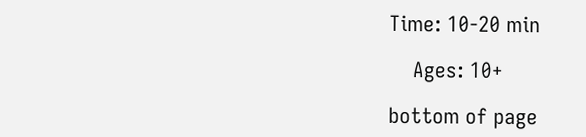Time: 10-20 min

    Ages: 10+

bottom of page